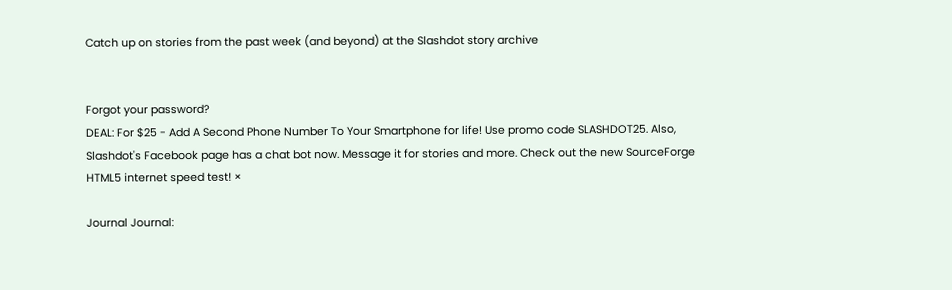Catch up on stories from the past week (and beyond) at the Slashdot story archive


Forgot your password?
DEAL: For $25 - Add A Second Phone Number To Your Smartphone for life! Use promo code SLASHDOT25. Also, Slashdot's Facebook page has a chat bot now. Message it for stories and more. Check out the new SourceForge HTML5 internet speed test! ×

Journal Journal: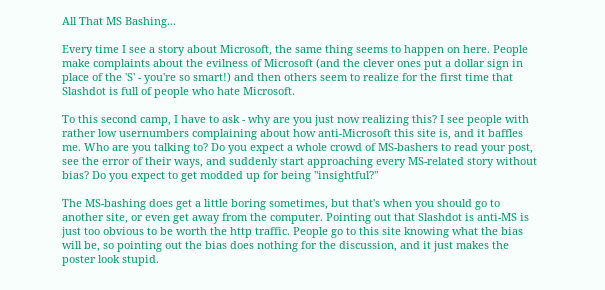All That MS Bashing...

Every time I see a story about Microsoft, the same thing seems to happen on here. People make complaints about the evilness of Microsoft (and the clever ones put a dollar sign in place of the 'S' - you're so smart!) and then others seem to realize for the first time that Slashdot is full of people who hate Microsoft.

To this second camp, I have to ask - why are you just now realizing this? I see people with rather low usernumbers complaining about how anti-Microsoft this site is, and it baffles me. Who are you talking to? Do you expect a whole crowd of MS-bashers to read your post, see the error of their ways, and suddenly start approaching every MS-related story without bias? Do you expect to get modded up for being "insightful?"

The MS-bashing does get a little boring sometimes, but that's when you should go to another site, or even get away from the computer. Pointing out that Slashdot is anti-MS is just too obvious to be worth the http traffic. People go to this site knowing what the bias will be, so pointing out the bias does nothing for the discussion, and it just makes the poster look stupid.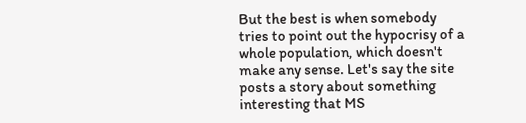But the best is when somebody tries to point out the hypocrisy of a whole population, which doesn't make any sense. Let's say the site posts a story about something interesting that MS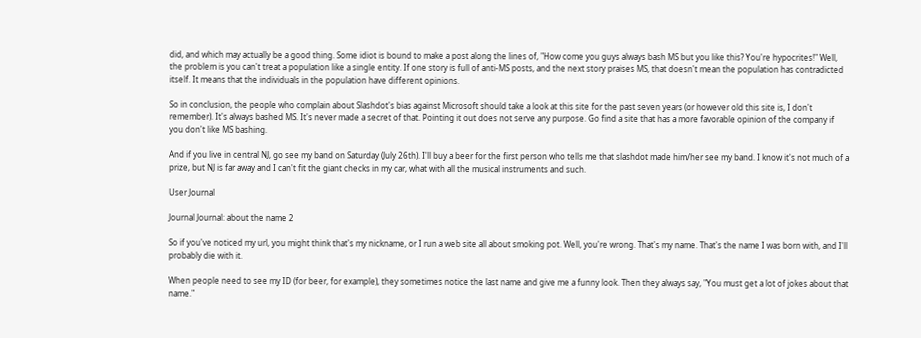did, and which may actually be a good thing. Some idiot is bound to make a post along the lines of, "How come you guys always bash MS but you like this? You're hypocrites!" Well, the problem is you can't treat a population like a single entity. If one story is full of anti-MS posts, and the next story praises MS, that doesn't mean the population has contradicted itself. It means that the individuals in the population have different opinions.

So in conclusion, the people who complain about Slashdot's bias against Microsoft should take a look at this site for the past seven years (or however old this site is, I don't remember). It's always bashed MS. It's never made a secret of that. Pointing it out does not serve any purpose. Go find a site that has a more favorable opinion of the company if you don't like MS bashing.

And if you live in central NJ, go see my band on Saturday (July 26th). I'll buy a beer for the first person who tells me that slashdot made him/her see my band. I know it's not much of a prize, but NJ is far away and I can't fit the giant checks in my car, what with all the musical instruments and such.

User Journal

Journal Journal: about the name 2

So if you've noticed my url, you might think that's my nickname, or I run a web site all about smoking pot. Well, you're wrong. That's my name. That's the name I was born with, and I'll probably die with it.

When people need to see my ID (for beer, for example), they sometimes notice the last name and give me a funny look. Then they always say, "You must get a lot of jokes about that name."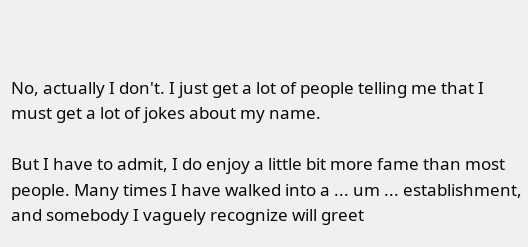No, actually I don't. I just get a lot of people telling me that I must get a lot of jokes about my name.

But I have to admit, I do enjoy a little bit more fame than most people. Many times I have walked into a ... um ... establishment, and somebody I vaguely recognize will greet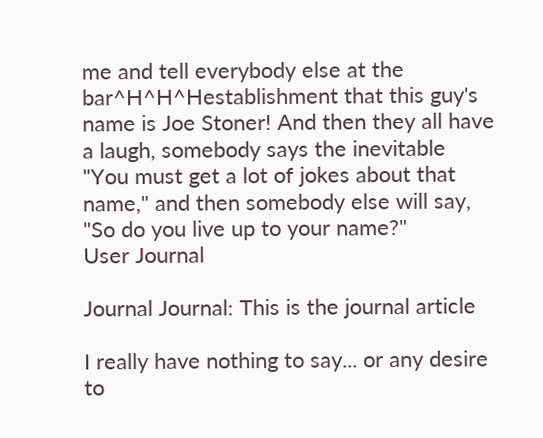me and tell everybody else at the bar^H^H^Hestablishment that this guy's name is Joe Stoner! And then they all have a laugh, somebody says the inevitable "You must get a lot of jokes about that name," and then somebody else will say, "So do you live up to your name?"
User Journal

Journal Journal: This is the journal article

I really have nothing to say... or any desire to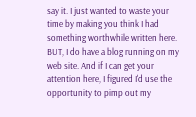say it. I just wanted to waste your time by making you think I had something worthwhile written here. BUT, I do have a blog running on my web site. And if I can get your attention here, I figured I'd use the opportunity to pimp out my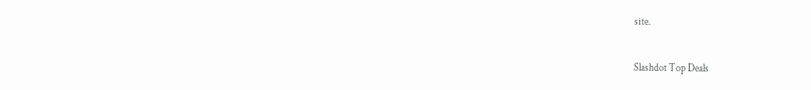site.

Slashdot Top Deals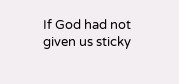If God had not given us sticky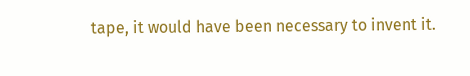tape, it would have been necessary to invent it.